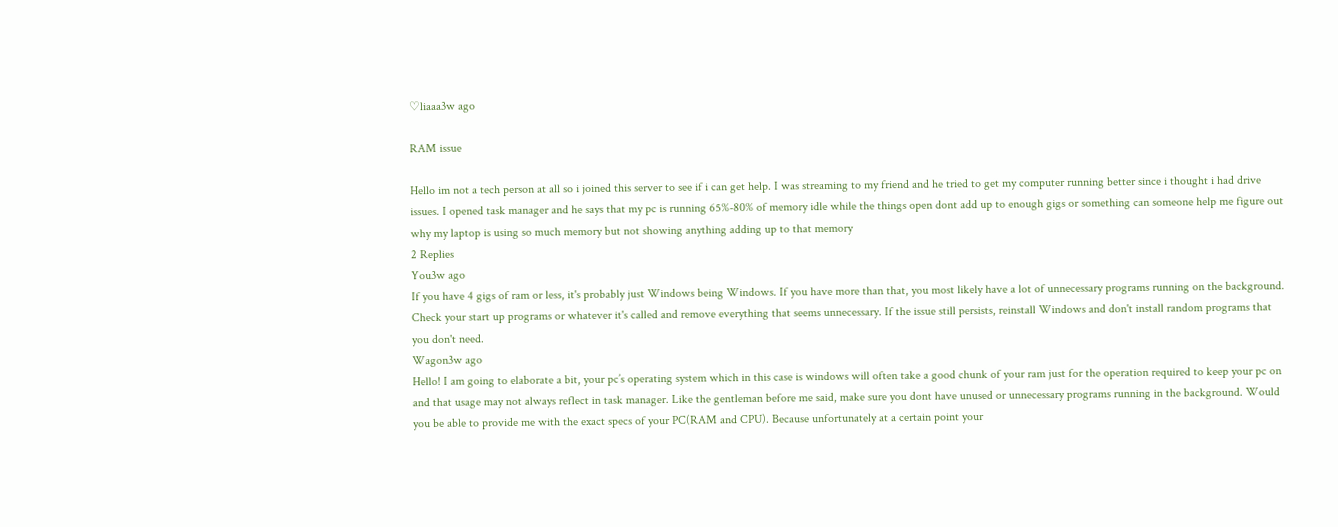♡liaaa3w ago

RAM issue

Hello im not a tech person at all so i joined this server to see if i can get help. I was streaming to my friend and he tried to get my computer running better since i thought i had drive issues. I opened task manager and he says that my pc is running 65%-80% of memory idle while the things open dont add up to enough gigs or something can someone help me figure out why my laptop is using so much memory but not showing anything adding up to that memory
2 Replies
You3w ago
If you have 4 gigs of ram or less, it's probably just Windows being Windows. If you have more than that, you most likely have a lot of unnecessary programs running on the background. Check your start up programs or whatever it's called and remove everything that seems unnecessary. If the issue still persists, reinstall Windows and don't install random programs that you don't need.
Wagon3w ago
Hello! I am going to elaborate a bit, your pc’s operating system which in this case is windows will often take a good chunk of your ram just for the operation required to keep your pc on and that usage may not always reflect in task manager. Like the gentleman before me said, make sure you dont have unused or unnecessary programs running in the background. Would you be able to provide me with the exact specs of your PC(RAM and CPU). Because unfortunately at a certain point your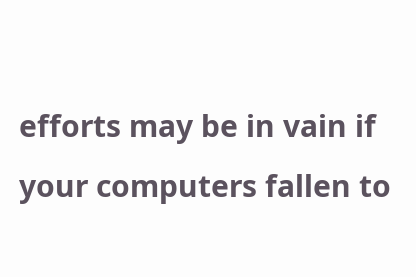efforts may be in vain if your computers fallen to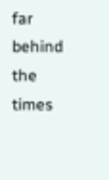far behind the times